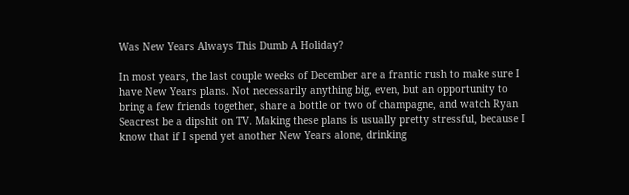Was New Years Always This Dumb A Holiday?

In most years, the last couple weeks of December are a frantic rush to make sure I have New Years plans. Not necessarily anything big, even, but an opportunity to bring a few friends together, share a bottle or two of champagne, and watch Ryan Seacrest be a dipshit on TV. Making these plans is usually pretty stressful, because I know that if I spend yet another New Years alone, drinking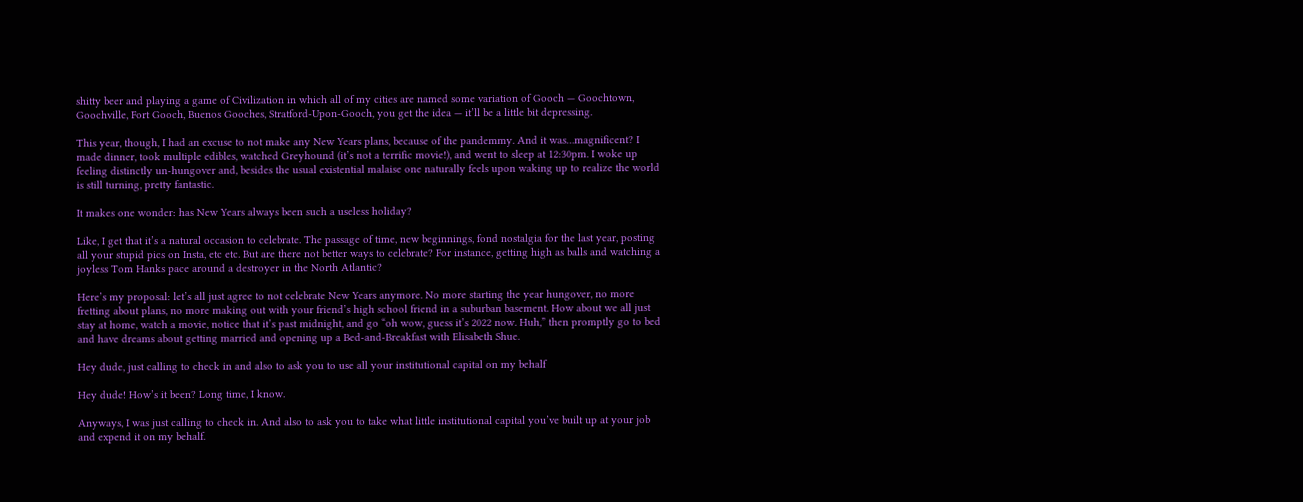shitty beer and playing a game of Civilization in which all of my cities are named some variation of Gooch — Goochtown, Goochville, Fort Gooch, Buenos Gooches, Stratford-Upon-Gooch, you get the idea — it’ll be a little bit depressing.

This year, though, I had an excuse to not make any New Years plans, because of the pandemmy. And it was…magnificent? I made dinner, took multiple edibles, watched Greyhound (it’s not a terrific movie!), and went to sleep at 12:30pm. I woke up feeling distinctly un-hungover and, besides the usual existential malaise one naturally feels upon waking up to realize the world is still turning, pretty fantastic.

It makes one wonder: has New Years always been such a useless holiday?

Like, I get that it’s a natural occasion to celebrate. The passage of time, new beginnings, fond nostalgia for the last year, posting all your stupid pics on Insta, etc etc. But are there not better ways to celebrate? For instance, getting high as balls and watching a joyless Tom Hanks pace around a destroyer in the North Atlantic?

Here’s my proposal: let’s all just agree to not celebrate New Years anymore. No more starting the year hungover, no more fretting about plans, no more making out with your friend’s high school friend in a suburban basement. How about we all just stay at home, watch a movie, notice that it’s past midnight, and go “oh wow, guess it’s 2022 now. Huh,” then promptly go to bed and have dreams about getting married and opening up a Bed-and-Breakfast with Elisabeth Shue.

Hey dude, just calling to check in and also to ask you to use all your institutional capital on my behalf

Hey dude! How’s it been? Long time, I know.

Anyways, I was just calling to check in. And also to ask you to take what little institutional capital you’ve built up at your job and expend it on my behalf.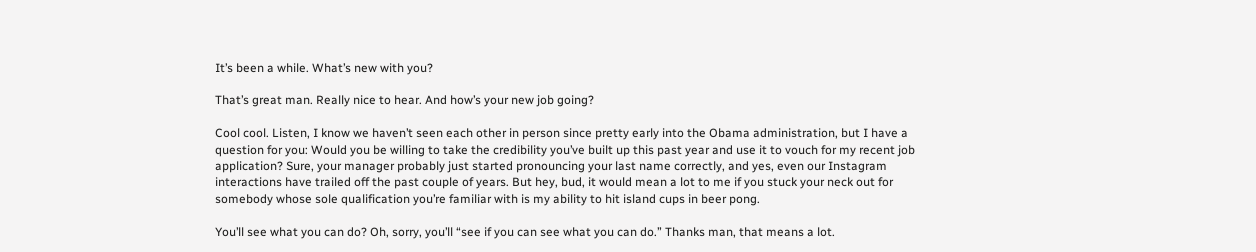It’s been a while. What’s new with you?

That’s great man. Really nice to hear. And how’s your new job going?

Cool cool. Listen, I know we haven’t seen each other in person since pretty early into the Obama administration, but I have a question for you: Would you be willing to take the credibility you’ve built up this past year and use it to vouch for my recent job application? Sure, your manager probably just started pronouncing your last name correctly, and yes, even our Instagram interactions have trailed off the past couple of years. But hey, bud, it would mean a lot to me if you stuck your neck out for somebody whose sole qualification you’re familiar with is my ability to hit island cups in beer pong.

You’ll see what you can do? Oh, sorry, you’ll “see if you can see what you can do.” Thanks man, that means a lot.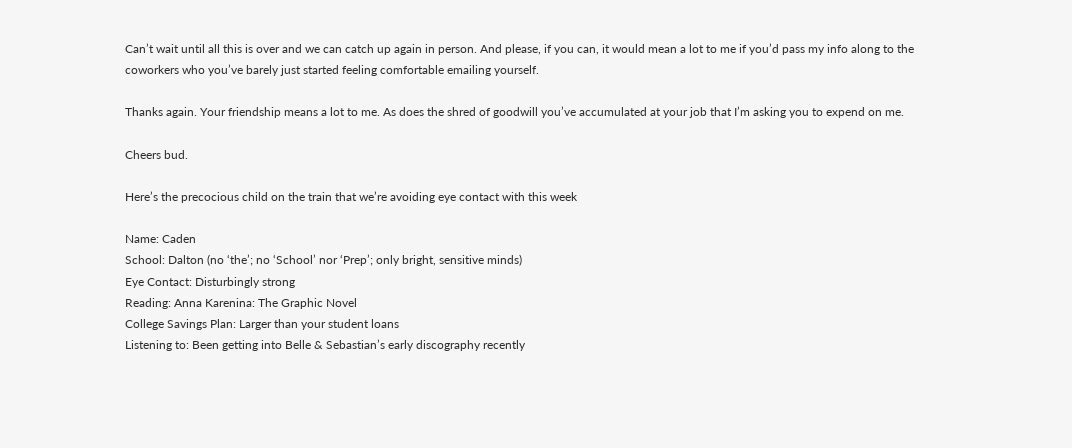Can’t wait until all this is over and we can catch up again in person. And please, if you can, it would mean a lot to me if you’d pass my info along to the coworkers who you’ve barely just started feeling comfortable emailing yourself.

Thanks again. Your friendship means a lot to me. As does the shred of goodwill you’ve accumulated at your job that I’m asking you to expend on me.

Cheers bud.

Here’s the precocious child on the train that we’re avoiding eye contact with this week

Name: Caden
School: Dalton (no ‘the’; no ‘School’ nor ‘Prep’; only bright, sensitive minds)
Eye Contact: Disturbingly strong
Reading: Anna Karenina: The Graphic Novel
College Savings Plan: Larger than your student loans
Listening to: Been getting into Belle & Sebastian’s early discography recently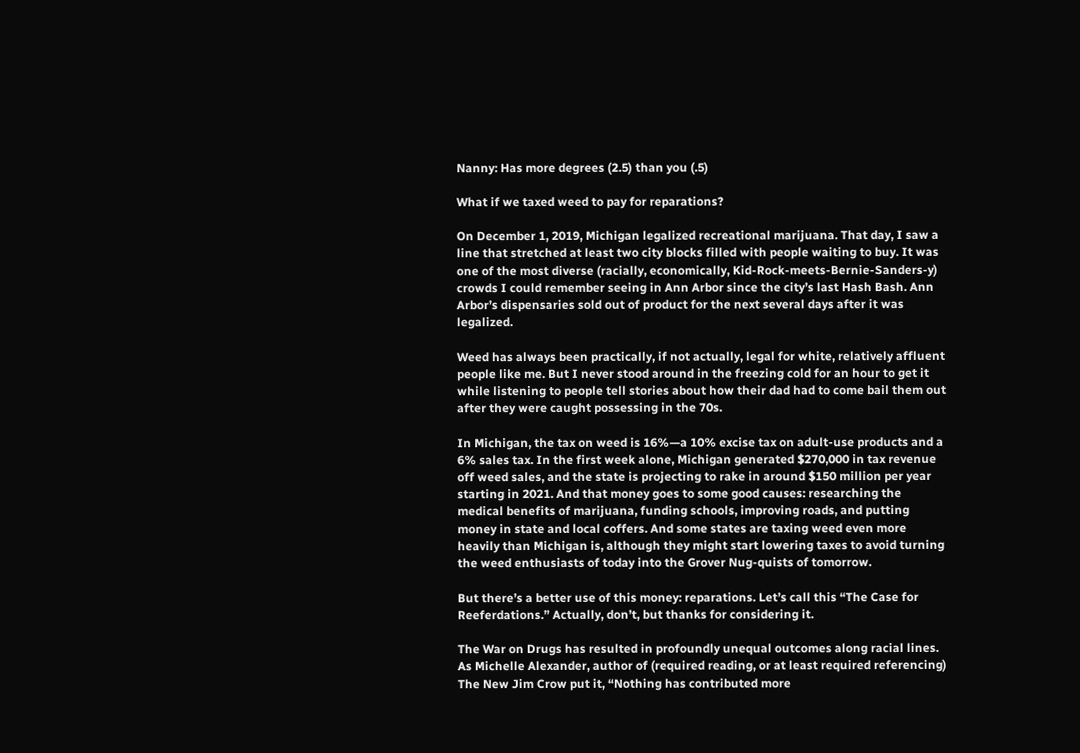Nanny: Has more degrees (2.5) than you (.5)

What if we taxed weed to pay for reparations?

On December 1, 2019, Michigan legalized recreational marijuana. That day, I saw a line that stretched at least two city blocks filled with people waiting to buy. It was one of the most diverse (racially, economically, Kid-Rock-meets-Bernie-Sanders-y) crowds I could remember seeing in Ann Arbor since the city’s last Hash Bash. Ann Arbor’s dispensaries sold out of product for the next several days after it was legalized.

Weed has always been practically, if not actually, legal for white, relatively affluent people like me. But I never stood around in the freezing cold for an hour to get it while listening to people tell stories about how their dad had to come bail them out after they were caught possessing in the 70s.

In Michigan, the tax on weed is 16%—a 10% excise tax on adult-use products and a 6% sales tax. In the first week alone, Michigan generated $270,000 in tax revenue off weed sales, and the state is projecting to rake in around $150 million per year starting in 2021. And that money goes to some good causes: researching the medical benefits of marijuana, funding schools, improving roads, and putting money in state and local coffers. And some states are taxing weed even more heavily than Michigan is, although they might start lowering taxes to avoid turning the weed enthusiasts of today into the Grover Nug-quists of tomorrow.

But there’s a better use of this money: reparations. Let’s call this “The Case for Reeferdations.” Actually, don’t, but thanks for considering it.

The War on Drugs has resulted in profoundly unequal outcomes along racial lines. As Michelle Alexander, author of (required reading, or at least required referencing) The New Jim Crow put it, “Nothing has contributed more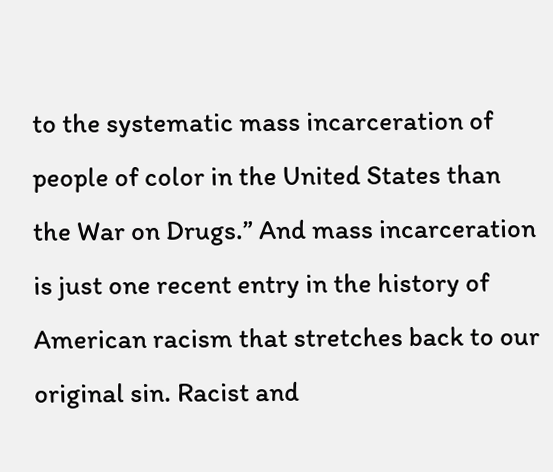to the systematic mass incarceration of people of color in the United States than the War on Drugs.” And mass incarceration is just one recent entry in the history of American racism that stretches back to our original sin. Racist and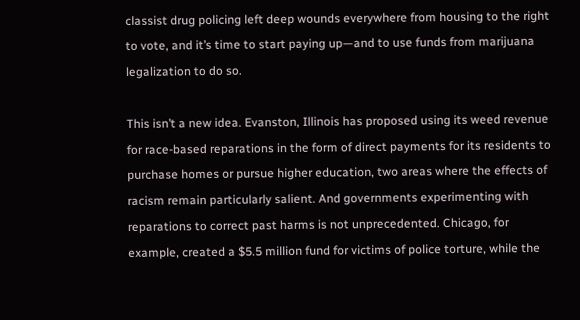classist drug policing left deep wounds everywhere from housing to the right to vote, and it’s time to start paying up—and to use funds from marijuana legalization to do so.

This isn’t a new idea. Evanston, Illinois has proposed using its weed revenue for race-based reparations in the form of direct payments for its residents to purchase homes or pursue higher education, two areas where the effects of racism remain particularly salient. And governments experimenting with reparations to correct past harms is not unprecedented. Chicago, for example, created a $5.5 million fund for victims of police torture, while the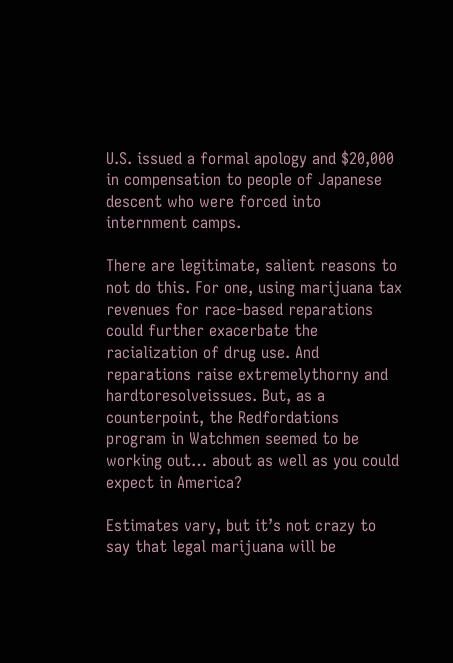U.S. issued a formal apology and $20,000 in compensation to people of Japanese descent who were forced into internment camps.

There are legitimate, salient reasons to not do this. For one, using marijuana tax revenues for race-based reparations could further exacerbate the racialization of drug use. And reparations raise extremelythorny and hardtoresolveissues. But, as a counterpoint, the Redfordations program in Watchmen seemed to be working out… about as well as you could expect in America?

Estimates vary, but it’s not crazy to say that legal marijuana will be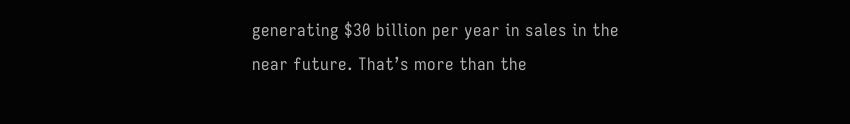generating $30 billion per year in sales in the near future. That’s more than the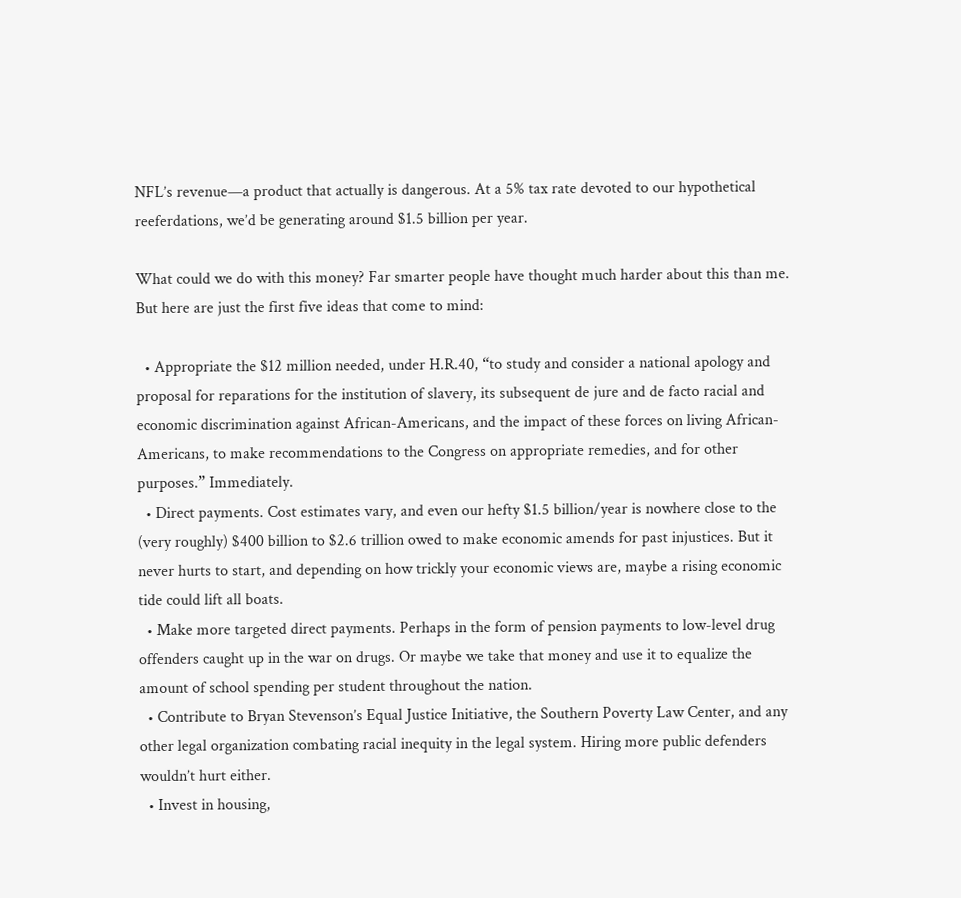NFL’s revenue—a product that actually is dangerous. At a 5% tax rate devoted to our hypothetical reeferdations, we’d be generating around $1.5 billion per year.

What could we do with this money? Far smarter people have thought much harder about this than me. But here are just the first five ideas that come to mind:

  • Appropriate the $12 million needed, under H.R.40, “to study and consider a national apology and proposal for reparations for the institution of slavery, its subsequent de jure and de facto racial and economic discrimination against African-Americans, and the impact of these forces on living African-Americans, to make recommendations to the Congress on appropriate remedies, and for other purposes.” Immediately.
  • Direct payments. Cost estimates vary, and even our hefty $1.5 billion/year is nowhere close to the (very roughly) $400 billion to $2.6 trillion owed to make economic amends for past injustices. But it never hurts to start, and depending on how trickly your economic views are, maybe a rising economic tide could lift all boats.
  • Make more targeted direct payments. Perhaps in the form of pension payments to low-level drug offenders caught up in the war on drugs. Or maybe we take that money and use it to equalize the amount of school spending per student throughout the nation.
  • Contribute to Bryan Stevenson’s Equal Justice Initiative, the Southern Poverty Law Center, and any other legal organization combating racial inequity in the legal system. Hiring more public defenders wouldn’t hurt either.
  • Invest in housing,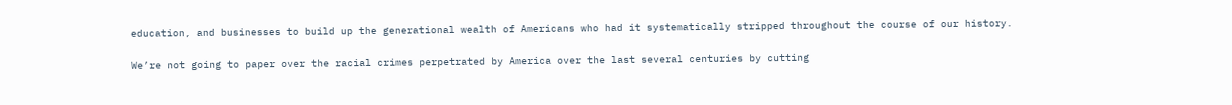education, and businesses to build up the generational wealth of Americans who had it systematically stripped throughout the course of our history.

We’re not going to paper over the racial crimes perpetrated by America over the last several centuries by cutting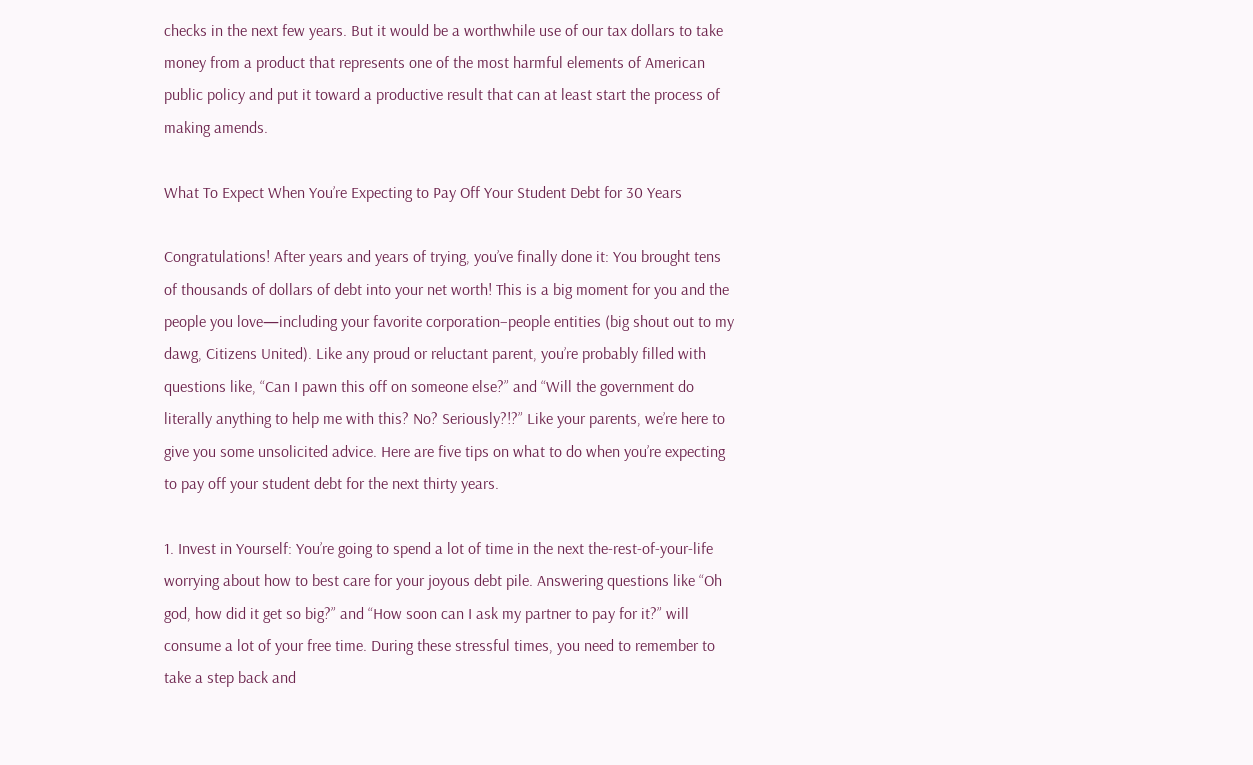checks in the next few years. But it would be a worthwhile use of our tax dollars to take money from a product that represents one of the most harmful elements of American public policy and put it toward a productive result that can at least start the process of making amends.

What To Expect When You’re Expecting to Pay Off Your Student Debt for 30 Years

Congratulations! After years and years of trying, you’ve finally done it: You brought tens of thousands of dollars of debt into your net worth! This is a big moment for you and the people you love—including your favorite corporation–people entities (big shout out to my dawg, Citizens United). Like any proud or reluctant parent, you’re probably filled with questions like, “Can I pawn this off on someone else?” and “Will the government do literally anything to help me with this? No? Seriously?!?” Like your parents, we’re here to give you some unsolicited advice. Here are five tips on what to do when you’re expecting to pay off your student debt for the next thirty years.

1. Invest in Yourself: You’re going to spend a lot of time in the next the-rest-of-your-life worrying about how to best care for your joyous debt pile. Answering questions like “Oh god, how did it get so big?” and “How soon can I ask my partner to pay for it?” will consume a lot of your free time. During these stressful times, you need to remember to take a step back and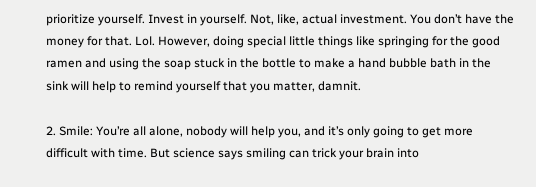prioritize yourself. Invest in yourself. Not, like, actual investment. You don’t have the money for that. Lol. However, doing special little things like springing for the good ramen and using the soap stuck in the bottle to make a hand bubble bath in the sink will help to remind yourself that you matter, damnit.

2. Smile: You’re all alone, nobody will help you, and it’s only going to get more difficult with time. But science says smiling can trick your brain into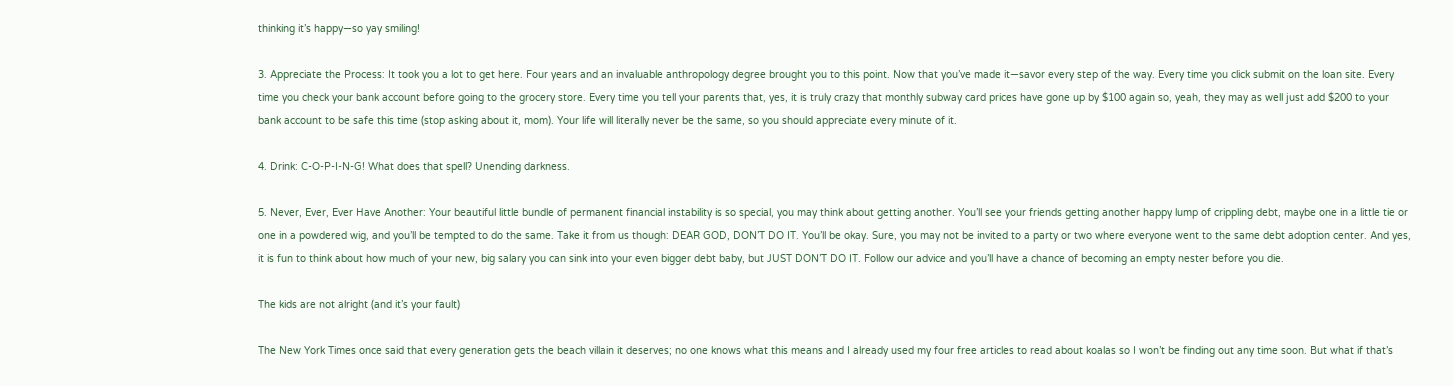thinking it’s happy—so yay smiling!

3. Appreciate the Process: It took you a lot to get here. Four years and an invaluable anthropology degree brought you to this point. Now that you’ve made it—savor every step of the way. Every time you click submit on the loan site. Every time you check your bank account before going to the grocery store. Every time you tell your parents that, yes, it is truly crazy that monthly subway card prices have gone up by $100 again so, yeah, they may as well just add $200 to your bank account to be safe this time (stop asking about it, mom). Your life will literally never be the same, so you should appreciate every minute of it.

4. Drink: C-O-P-I-N-G! What does that spell? Unending darkness.

5. Never, Ever, Ever Have Another: Your beautiful little bundle of permanent financial instability is so special, you may think about getting another. You’ll see your friends getting another happy lump of crippling debt, maybe one in a little tie or one in a powdered wig, and you’ll be tempted to do the same. Take it from us though: DEAR GOD, DON’T DO IT. You’ll be okay. Sure, you may not be invited to a party or two where everyone went to the same debt adoption center. And yes, it is fun to think about how much of your new, big salary you can sink into your even bigger debt baby, but JUST DON’T DO IT. Follow our advice and you’ll have a chance of becoming an empty nester before you die.

The kids are not alright (and it’s your fault)

The New York Times once said that every generation gets the beach villain it deserves; no one knows what this means and I already used my four free articles to read about koalas so I won’t be finding out any time soon. But what if that’s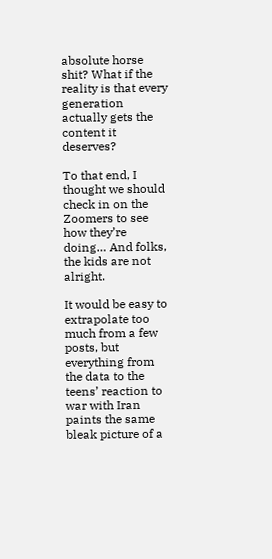absolute horse shit? What if the reality is that every generation actually gets the content it deserves?

To that end, I thought we should check in on the Zoomers to see how they’re doing… And folks, the kids are not alright.

It would be easy to extrapolate too much from a few posts, but everything from the data to the teens’ reaction to war with Iran paints the same bleak picture of a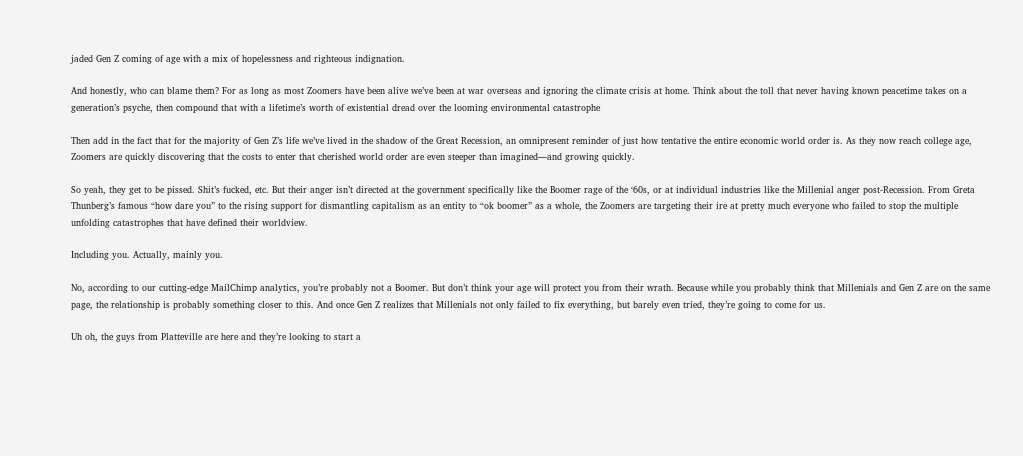jaded Gen Z coming of age with a mix of hopelessness and righteous indignation.

And honestly, who can blame them? For as long as most Zoomers have been alive we’ve been at war overseas and ignoring the climate crisis at home. Think about the toll that never having known peacetime takes on a generation’s psyche, then compound that with a lifetime’s worth of existential dread over the looming environmental catastrophe

Then add in the fact that for the majority of Gen Z’s life we’ve lived in the shadow of the Great Recession, an omnipresent reminder of just how tentative the entire economic world order is. As they now reach college age, Zoomers are quickly discovering that the costs to enter that cherished world order are even steeper than imagined—and growing quickly.

So yeah, they get to be pissed. Shit’s fucked, etc. But their anger isn’t directed at the government specifically like the Boomer rage of the ‘60s, or at individual industries like the Millenial anger post-Recession. From Greta Thunberg’s famous “how dare you” to the rising support for dismantling capitalism as an entity to “ok boomer” as a whole, the Zoomers are targeting their ire at pretty much everyone who failed to stop the multiple unfolding catastrophes that have defined their worldview.

Including you. Actually, mainly you.

No, according to our cutting-edge MailChimp analytics, you’re probably not a Boomer. But don’t think your age will protect you from their wrath. Because while you probably think that Millenials and Gen Z are on the same page, the relationship is probably something closer to this. And once Gen Z realizes that Millenials not only failed to fix everything, but barely even tried, they’re going to come for us.

Uh oh, the guys from Platteville are here and they’re looking to start a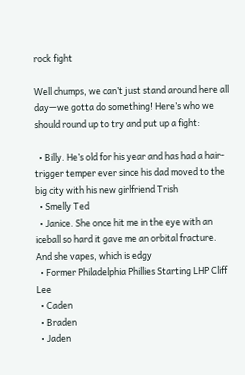rock fight

Well chumps, we can’t just stand around here all day—we gotta do something! Here’s who we should round up to try and put up a fight:

  • Billy. He’s old for his year and has had a hair-trigger temper ever since his dad moved to the big city with his new girlfriend Trish
  • Smelly Ted
  • Janice. She once hit me in the eye with an iceball so hard it gave me an orbital fracture. And she vapes, which is edgy
  • Former Philadelphia Phillies Starting LHP Cliff Lee
  • Caden
  • Braden
  • Jaden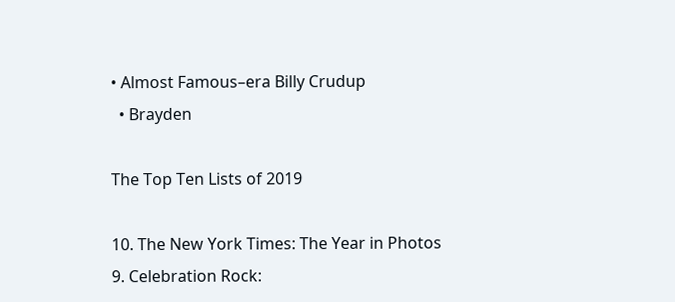• Almost Famous–era Billy Crudup
  • Brayden

The Top Ten Lists of 2019

10. The New York Times: The Year in Photos
9. Celebration Rock: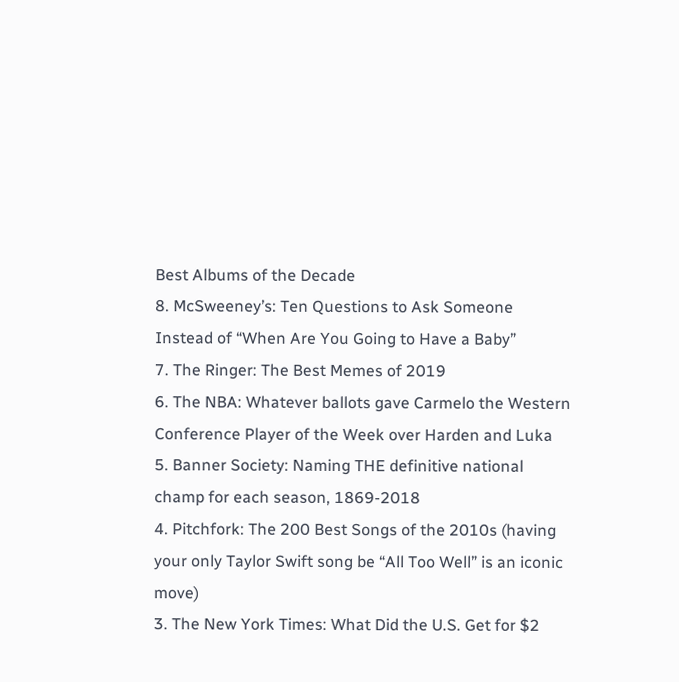Best Albums of the Decade
8. McSweeney’s: Ten Questions to Ask Someone Instead of “When Are You Going to Have a Baby”
7. The Ringer: The Best Memes of 2019
6. The NBA: Whatever ballots gave Carmelo the Western Conference Player of the Week over Harden and Luka
5. Banner Society: Naming THE definitive national champ for each season, 1869-2018
4. Pitchfork: The 200 Best Songs of the 2010s (having your only Taylor Swift song be “All Too Well” is an iconic move)
3. The New York Times: What Did the U.S. Get for $2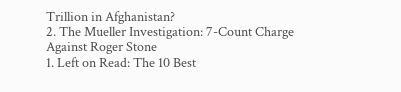Trillion in Afghanistan?
2. The Mueller Investigation: 7-Count Charge Against Roger Stone
1. Left on Read: The 10 Best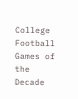College Football Games of the Decade